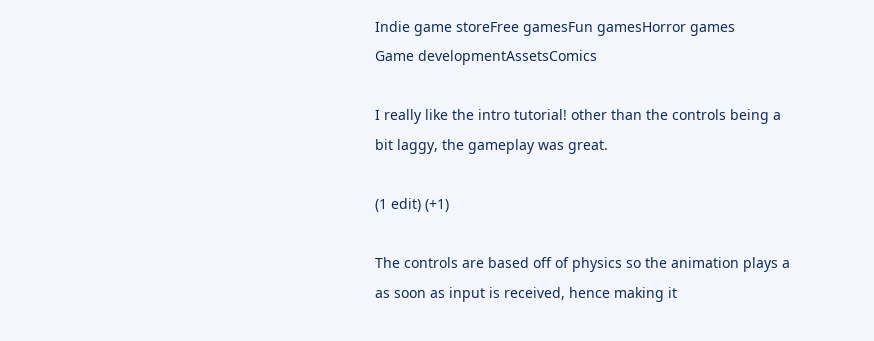Indie game storeFree gamesFun gamesHorror games
Game developmentAssetsComics

I really like the intro tutorial! other than the controls being a bit laggy, the gameplay was great.

(1 edit) (+1)

The controls are based off of physics so the animation plays a as soon as input is received, hence making it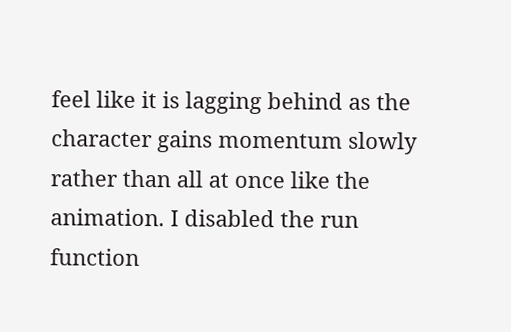feel like it is lagging behind as the character gains momentum slowly rather than all at once like the animation. I disabled the run function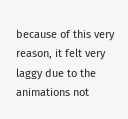because of this very reason, it felt very laggy due to the animations not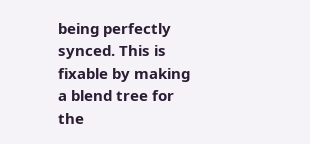being perfectly synced. This is fixable by making a blend tree for the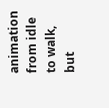animation from idle to walk, but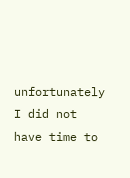unfortunately I did not have time to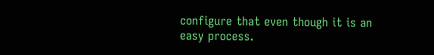configure that even though it is an easy process.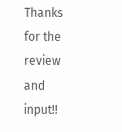Thanks for the review and input!!